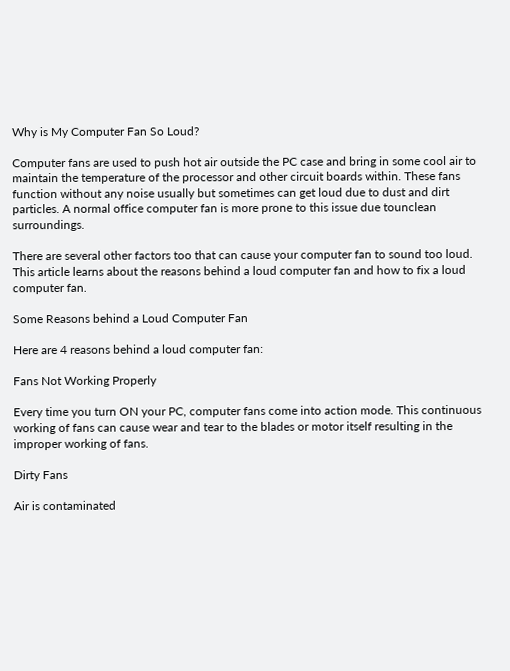Why is My Computer Fan So Loud?

Computer fans are used to push hot air outside the PC case and bring in some cool air to maintain the temperature of the processor and other circuit boards within. These fans function without any noise usually but sometimes can get loud due to dust and dirt particles. A normal office computer fan is more prone to this issue due tounclean surroundings.

There are several other factors too that can cause your computer fan to sound too loud. This article learns about the reasons behind a loud computer fan and how to fix a loud computer fan.

Some Reasons behind a Loud Computer Fan

Here are 4 reasons behind a loud computer fan:

Fans Not Working Properly

Every time you turn ON your PC, computer fans come into action mode. This continuous working of fans can cause wear and tear to the blades or motor itself resulting in the improper working of fans.

Dirty Fans

Air is contaminated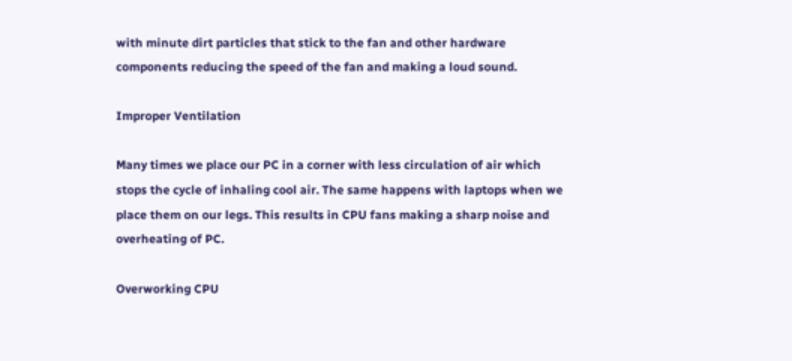with minute dirt particles that stick to the fan and other hardware components reducing the speed of the fan and making a loud sound.

Improper Ventilation

Many times we place our PC in a corner with less circulation of air which stops the cycle of inhaling cool air. The same happens with laptops when we place them on our legs. This results in CPU fans making a sharp noise and overheating of PC.

Overworking CPU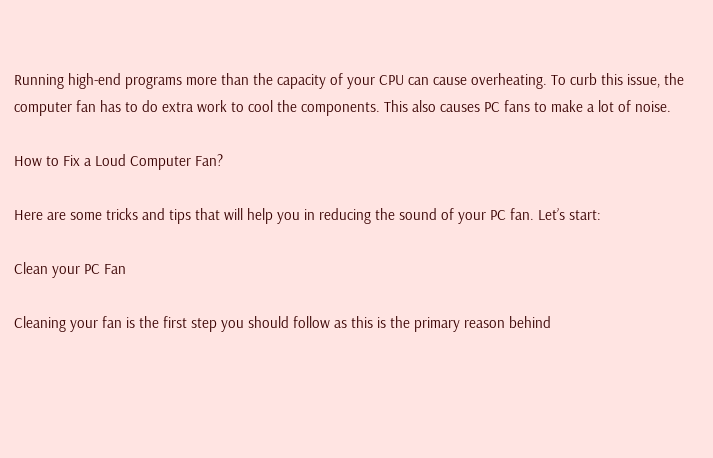Running high-end programs more than the capacity of your CPU can cause overheating. To curb this issue, the computer fan has to do extra work to cool the components. This also causes PC fans to make a lot of noise.

How to Fix a Loud Computer Fan?

Here are some tricks and tips that will help you in reducing the sound of your PC fan. Let’s start:

Clean your PC Fan

Cleaning your fan is the first step you should follow as this is the primary reason behind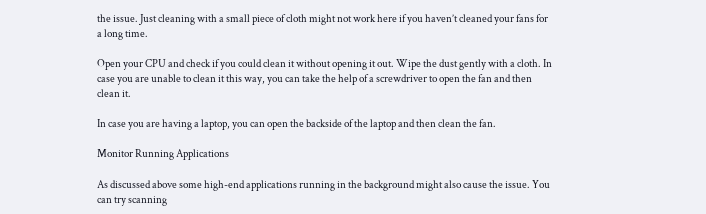the issue. Just cleaning with a small piece of cloth might not work here if you haven’t cleaned your fans for a long time.

Open your CPU and check if you could clean it without opening it out. Wipe the dust gently with a cloth. In case you are unable to clean it this way, you can take the help of a screwdriver to open the fan and then clean it.

In case you are having a laptop, you can open the backside of the laptop and then clean the fan.

Monitor Running Applications

As discussed above some high-end applications running in the background might also cause the issue. You can try scanning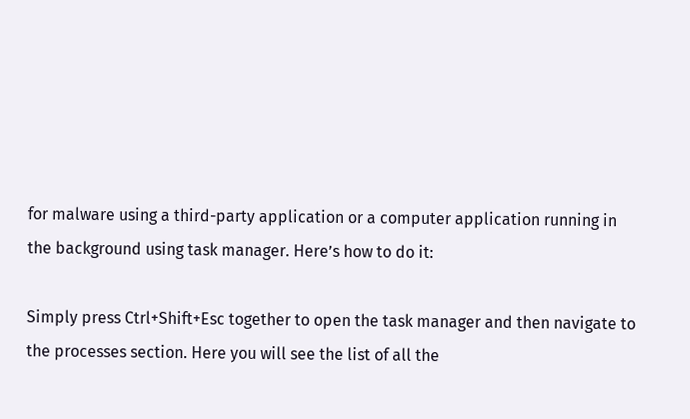for malware using a third-party application or a computer application running in the background using task manager. Here’s how to do it:

Simply press Ctrl+Shift+Esc together to open the task manager and then navigate to the processes section. Here you will see the list of all the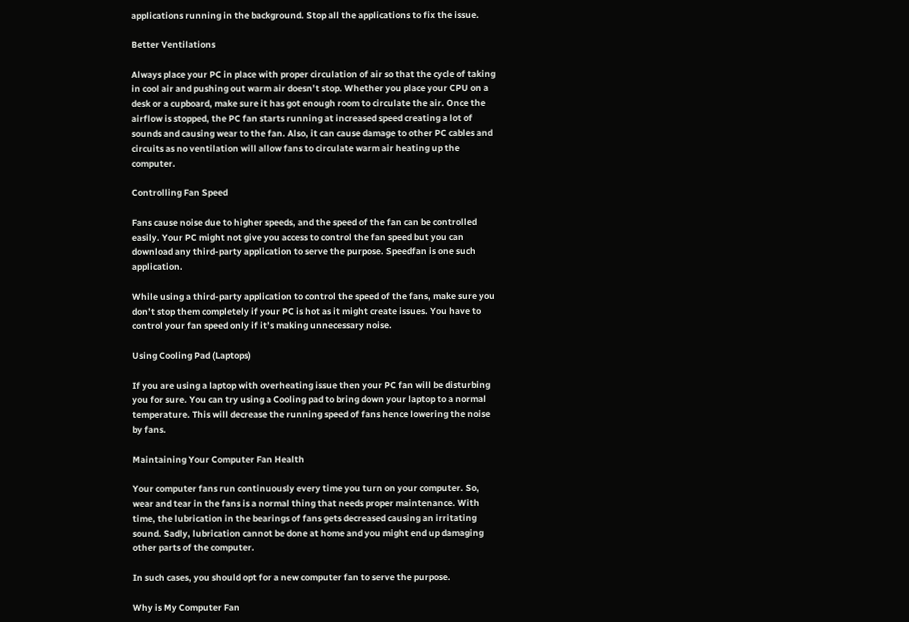applications running in the background. Stop all the applications to fix the issue.

Better Ventilations

Always place your PC in place with proper circulation of air so that the cycle of taking in cool air and pushing out warm air doesn’t stop. Whether you place your CPU on a desk or a cupboard, make sure it has got enough room to circulate the air. Once the airflow is stopped, the PC fan starts running at increased speed creating a lot of sounds and causing wear to the fan. Also, it can cause damage to other PC cables and circuits as no ventilation will allow fans to circulate warm air heating up the computer.

Controlling Fan Speed

Fans cause noise due to higher speeds, and the speed of the fan can be controlled easily. Your PC might not give you access to control the fan speed but you can download any third-party application to serve the purpose. Speedfan is one such application.

While using a third-party application to control the speed of the fans, make sure you don’t stop them completely if your PC is hot as it might create issues. You have to control your fan speed only if it’s making unnecessary noise.

Using Cooling Pad (Laptops)

If you are using a laptop with overheating issue then your PC fan will be disturbing you for sure. You can try using a Cooling pad to bring down your laptop to a normal temperature. This will decrease the running speed of fans hence lowering the noise by fans.

Maintaining Your Computer Fan Health

Your computer fans run continuously every time you turn on your computer. So, wear and tear in the fans is a normal thing that needs proper maintenance. With time, the lubrication in the bearings of fans gets decreased causing an irritating sound. Sadly, lubrication cannot be done at home and you might end up damaging other parts of the computer.

In such cases, you should opt for a new computer fan to serve the purpose.

Why is My Computer Fan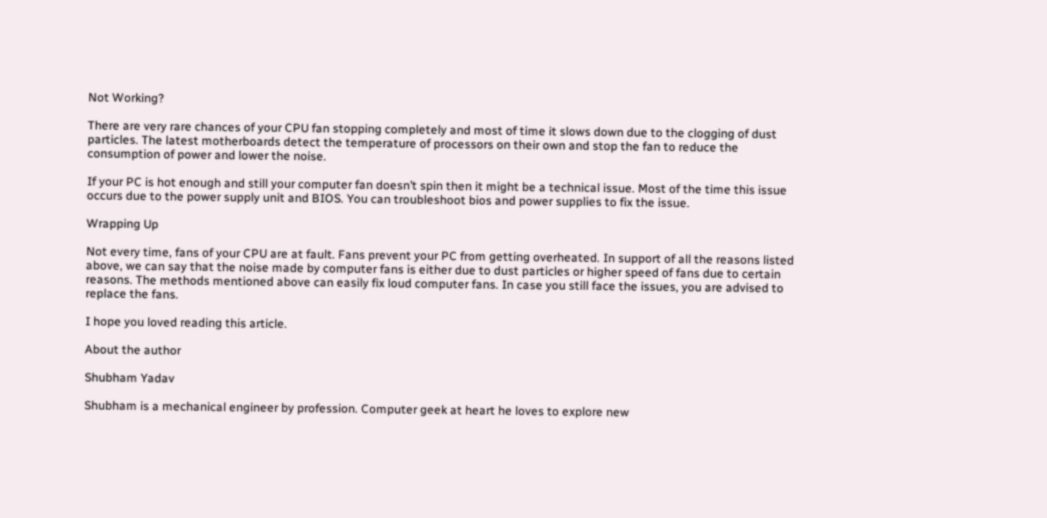Not Working?

There are very rare chances of your CPU fan stopping completely and most of time it slows down due to the clogging of dust particles. The latest motherboards detect the temperature of processors on their own and stop the fan to reduce the consumption of power and lower the noise.

If your PC is hot enough and still your computer fan doesn’t spin then it might be a technical issue. Most of the time this issue occurs due to the power supply unit and BIOS. You can troubleshoot bios and power supplies to fix the issue.

Wrapping Up

Not every time, fans of your CPU are at fault. Fans prevent your PC from getting overheated. In support of all the reasons listed above, we can say that the noise made by computer fans is either due to dust particles or higher speed of fans due to certain reasons. The methods mentioned above can easily fix loud computer fans. In case you still face the issues, you are advised to replace the fans.

I hope you loved reading this article.

About the author

Shubham Yadav

Shubham is a mechanical engineer by profession. Computer geek at heart he loves to explore new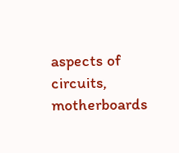aspects of circuits, motherboards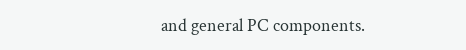and general PC components.